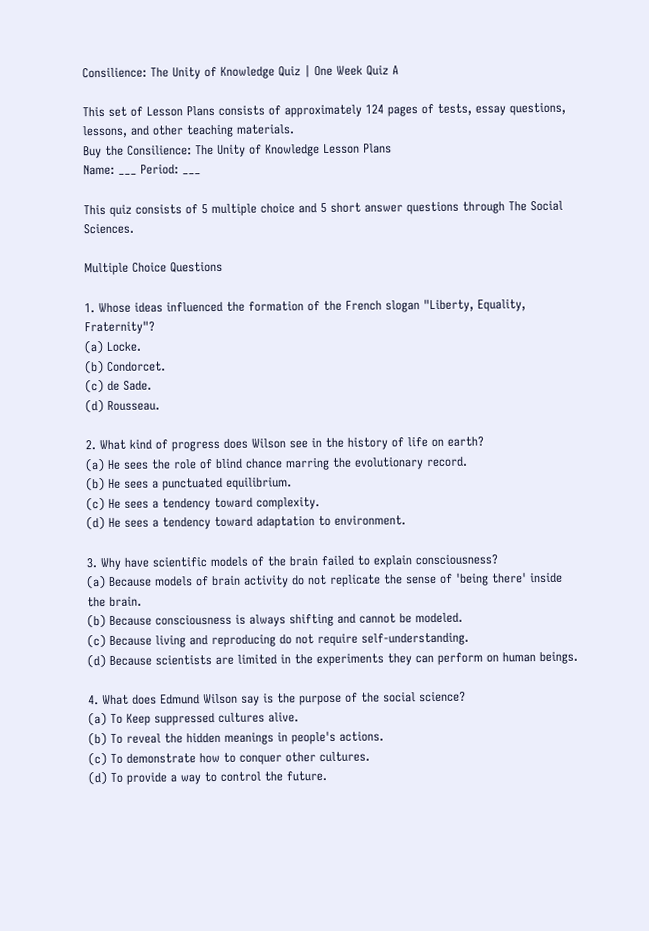Consilience: The Unity of Knowledge Quiz | One Week Quiz A

This set of Lesson Plans consists of approximately 124 pages of tests, essay questions, lessons, and other teaching materials.
Buy the Consilience: The Unity of Knowledge Lesson Plans
Name: ___ Period: ___

This quiz consists of 5 multiple choice and 5 short answer questions through The Social Sciences.

Multiple Choice Questions

1. Whose ideas influenced the formation of the French slogan "Liberty, Equality, Fraternity"?
(a) Locke.
(b) Condorcet.
(c) de Sade.
(d) Rousseau.

2. What kind of progress does Wilson see in the history of life on earth?
(a) He sees the role of blind chance marring the evolutionary record.
(b) He sees a punctuated equilibrium.
(c) He sees a tendency toward complexity.
(d) He sees a tendency toward adaptation to environment.

3. Why have scientific models of the brain failed to explain consciousness?
(a) Because models of brain activity do not replicate the sense of 'being there' inside the brain.
(b) Because consciousness is always shifting and cannot be modeled.
(c) Because living and reproducing do not require self-understanding.
(d) Because scientists are limited in the experiments they can perform on human beings.

4. What does Edmund Wilson say is the purpose of the social science?
(a) To Keep suppressed cultures alive.
(b) To reveal the hidden meanings in people's actions.
(c) To demonstrate how to conquer other cultures.
(d) To provide a way to control the future.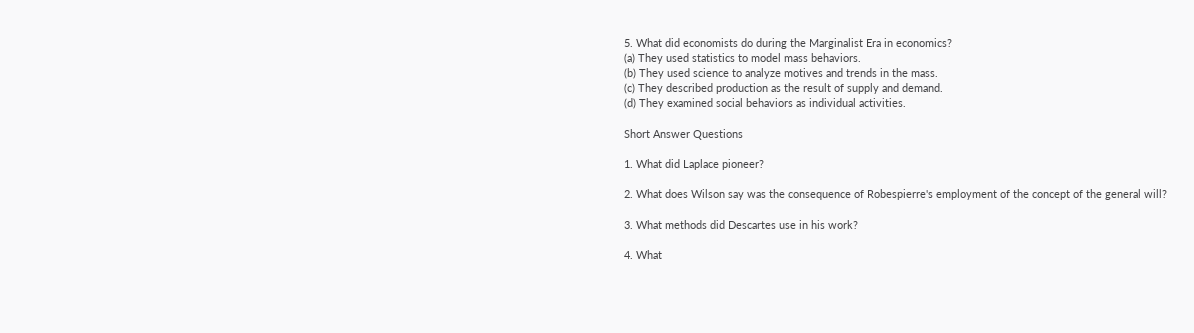5. What did economists do during the Marginalist Era in economics?
(a) They used statistics to model mass behaviors.
(b) They used science to analyze motives and trends in the mass.
(c) They described production as the result of supply and demand.
(d) They examined social behaviors as individual activities.

Short Answer Questions

1. What did Laplace pioneer?

2. What does Wilson say was the consequence of Robespierre's employment of the concept of the general will?

3. What methods did Descartes use in his work?

4. What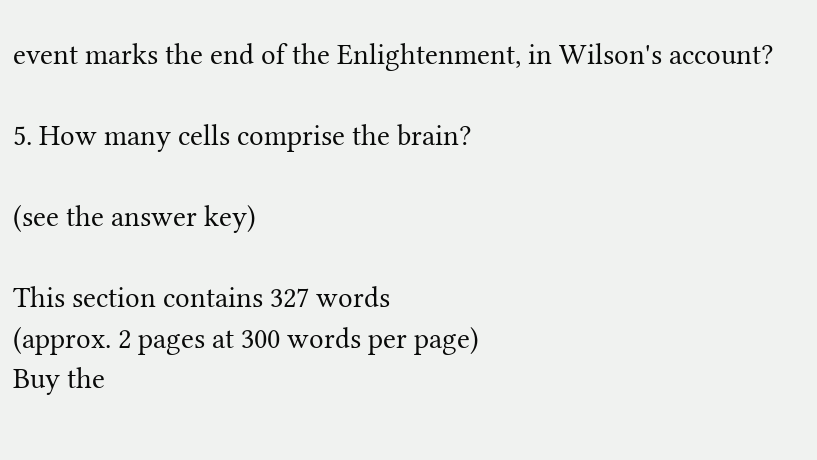event marks the end of the Enlightenment, in Wilson's account?

5. How many cells comprise the brain?

(see the answer key)

This section contains 327 words
(approx. 2 pages at 300 words per page)
Buy the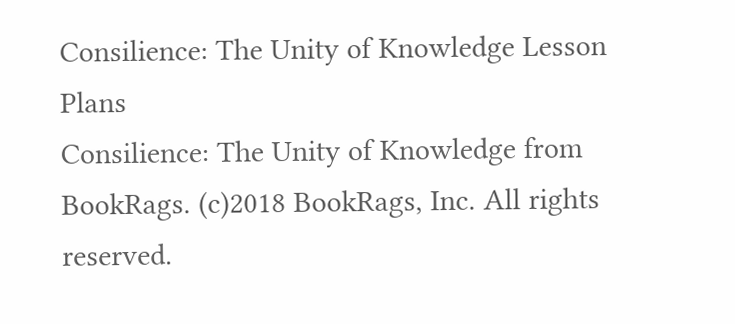Consilience: The Unity of Knowledge Lesson Plans
Consilience: The Unity of Knowledge from BookRags. (c)2018 BookRags, Inc. All rights reserved.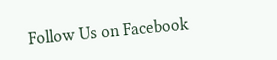Follow Us on Facebook